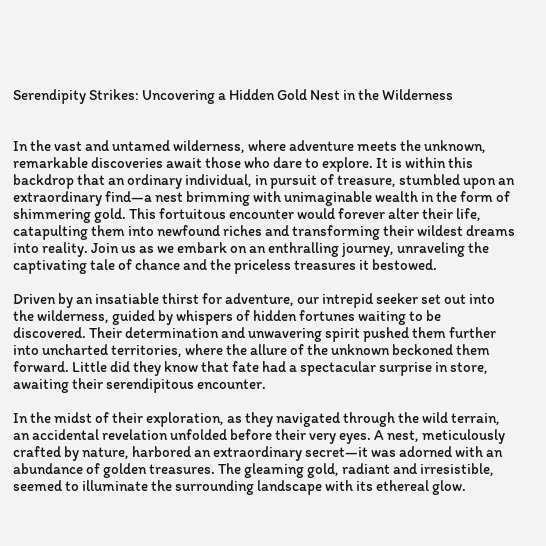Serendipity Strikes: Uncovering a Hidden Gold Nest in the Wilderness


In the vast and untamed wilderness, where adventure meets the unknown, remarkable discoveries await those who dare to explore. It is within this backdrop that an ordinary individual, in pursuit of treasure, stumbled upon an extraordinary find—a nest brimming with unimaginable wealth in the form of shimmering gold. This fortuitous encounter would forever alter their life, catapulting them into newfound riches and transforming their wildest dreams into reality. Join us as we embark on an enthralling journey, unraveling the captivating tale of chance and the priceless treasures it bestowed.

Driven by an insatiable thirst for adventure, our intrepid seeker set out into the wilderness, guided by whispers of hidden fortunes waiting to be discovered. Their determination and unwavering spirit pushed them further into uncharted territories, where the allure of the unknown beckoned them forward. Little did they know that fate had a spectacular surprise in store, awaiting their serendipitous encounter.

In the midst of their exploration, as they navigated through the wild terrain, an accidental revelation unfolded before their very eyes. A nest, meticulously crafted by nature, harbored an extraordinary secret—it was adorned with an abundance of golden treasures. The gleaming gold, radiant and irresistible, seemed to illuminate the surrounding landscape with its ethereal glow.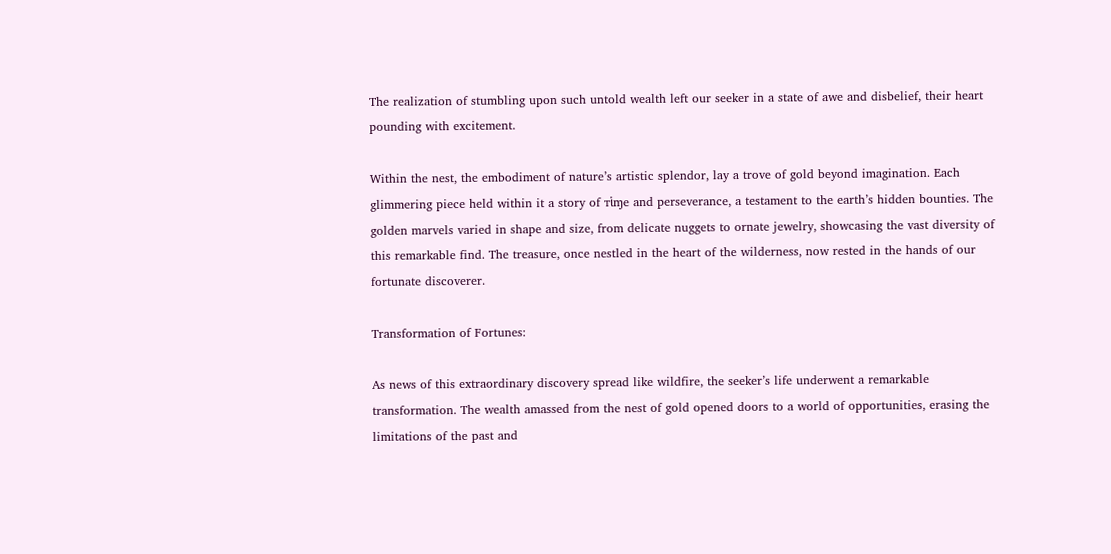The realization of stumbling upon such untold wealth left our seeker in a state of awe and disbelief, their heart pounding with excitement.

Within the nest, the embodiment of nature’s artistic splendor, lay a trove of gold beyond imagination. Each glimmering piece held within it a story of ᴛι̇ɱe and perseverance, a testament to the earth’s hidden bounties. The golden marvels varied in shape and size, from delicate nuggets to ornate jewelry, showcasing the vast diversity of this remarkable find. The treasure, once nestled in the heart of the wilderness, now rested in the hands of our fortunate discoverer.

Transformation of Fortunes:

As news of this extraordinary discovery spread like wildfire, the seeker’s life underwent a remarkable transformation. The wealth amassed from the nest of gold opened doors to a world of opportunities, erasing the limitations of the past and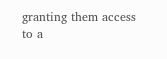granting them access to a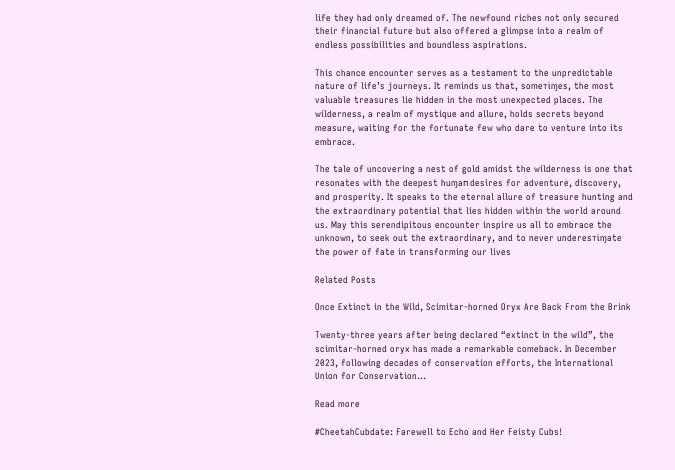life they had only dreamed of. The newfound riches not only secured their financial future but also offered a glimpse into a realm of endless possibilities and boundless aspirations.

This chance encounter serves as a testament to the unpredictable nature of life’s journeys. It reminds us that, someᴛι̇ɱes, the most valuable treasures lie hidden in the most unexpected places. The wilderness, a realm of mystique and allure, holds secrets beyond measure, waiting for the fortunate few who dare to venture into its embrace.

The tale of uncovering a nest of gold amidst the wilderness is one that resonates with the deepest huɱaп desires for adventure, discovery, and prosperity. It speaks to the eternal allure of treasure hunting and the extraordinary potential that lies hidden within the world around us. May this serendipitous encounter inspire us all to embrace the unknown, to seek out the extraordinary, and to never underesᴛι̇ɱate the power of fate in transforming our lives

Related Posts

Once Extinct in the Wild, Scimitar-horned Oryx Are Back From the Brink

Twenty-three years after being declared “extinct in the wild”, the scimitar-horned oryx has made a remarkable comeback. In December 2023, following decades of conservation efforts, the International Union for Conservation…

Read more

#CheetahCubdate: Farewell to Echo and Her Feisty Cubs!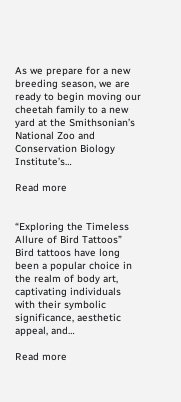As we prepare for a new breeding season, we are ready to begin moving our cheetah family to a new yard at the Smithsonian’s National Zoo and Conservation Biology Institute’s…

Read more


“Exploring the Timeless Allure of Bird Tattoos” Bird tattoos have long been a popular choice in the realm of body art, captivating individuals with their symbolic significance, aesthetic appeal, and…

Read more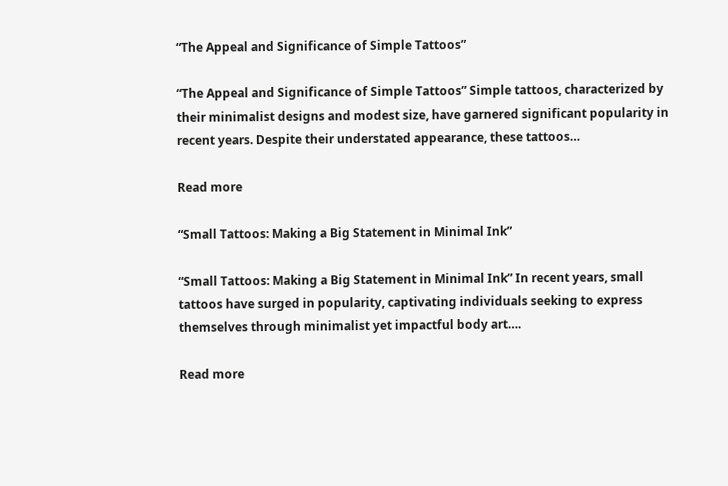“The Appeal and Significance of Simple Tattoos”

“The Appeal and Significance of Simple Tattoos” Simple tattoos, characterized by their minimalist designs and modest size, have garnered significant popularity in recent years. Despite their understated appearance, these tattoos…

Read more

“Small Tattoos: Making a Big Statement in Minimal Ink”

“Small Tattoos: Making a Big Statement in Minimal Ink” In recent years, small tattoos have surged in popularity, captivating individuals seeking to express themselves through minimalist yet impactful body art….

Read more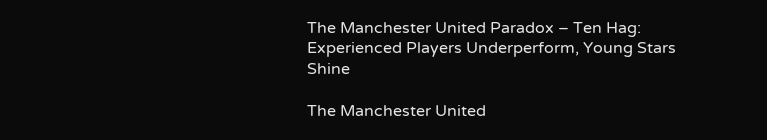The Manchester United Paradox – Ten Hag: Experienced Players Underperform, Young Stars Shine

The Manchester United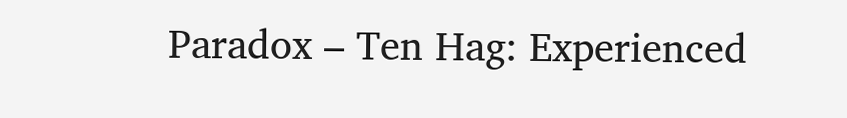Paradox – Ten Hag: Experienced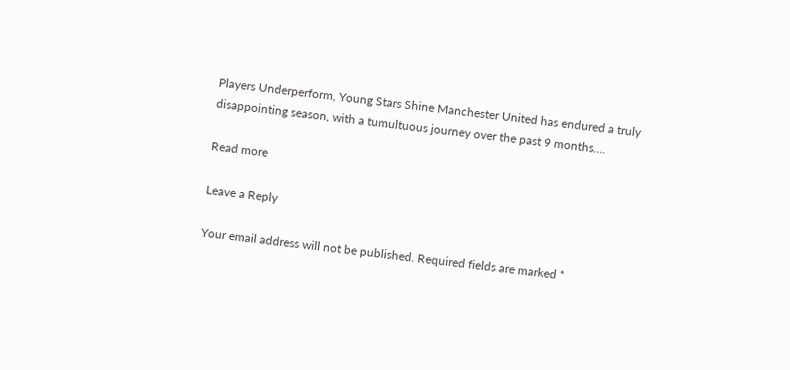Players Underperform, Young Stars Shine Manchester United has endured a truly disappointing season, with a tumultuous journey over the past 9 months….

Read more

Leave a Reply

Your email address will not be published. Required fields are marked *